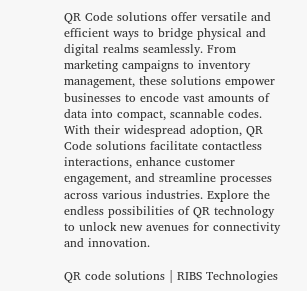QR Code solutions offer versatile and efficient ways to bridge physical and digital realms seamlessly. From marketing campaigns to inventory management, these solutions empower businesses to encode vast amounts of data into compact, scannable codes. With their widespread adoption, QR Code solutions facilitate contactless interactions, enhance customer engagement, and streamline processes across various industries. Explore the endless possibilities of QR technology to unlock new avenues for connectivity and innovation.

QR code solutions | RIBS Technologies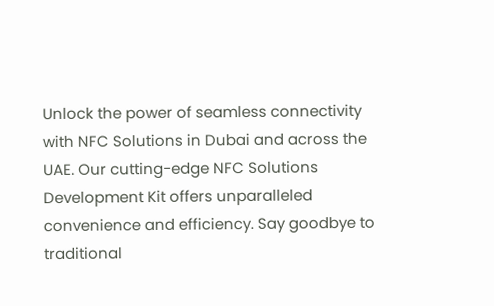Unlock the power of seamless connectivity with NFC Solutions in Dubai and across the UAE. Our cutting-edge NFC Solutions Development Kit offers unparalleled convenience and efficiency. Say goodbye to traditional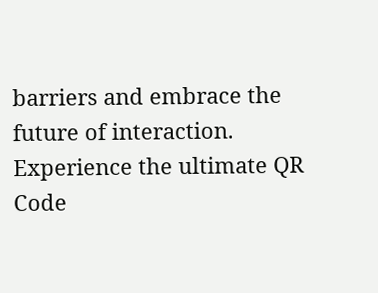barriers and embrace the future of interaction. Experience the ultimate QR Code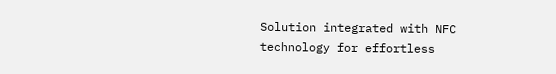Solution integrated with NFC technology for effortless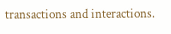transactions and interactions.